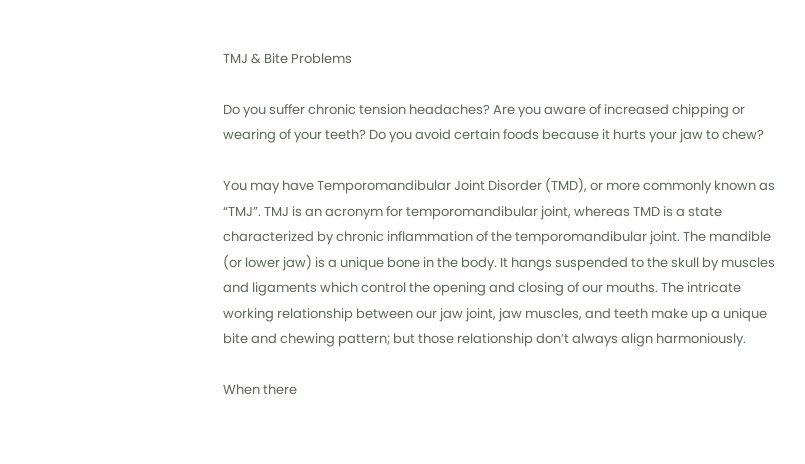TMJ & Bite Problems

Do you suffer chronic tension headaches? Are you aware of increased chipping or wearing of your teeth? Do you avoid certain foods because it hurts your jaw to chew?

You may have Temporomandibular Joint Disorder (TMD), or more commonly known as “TMJ”. TMJ is an acronym for temporomandibular joint, whereas TMD is a state characterized by chronic inflammation of the temporomandibular joint. The mandible (or lower jaw) is a unique bone in the body. It hangs suspended to the skull by muscles and ligaments which control the opening and closing of our mouths. The intricate working relationship between our jaw joint, jaw muscles, and teeth make up a unique bite and chewing pattern; but those relationship don’t always align harmoniously.

When there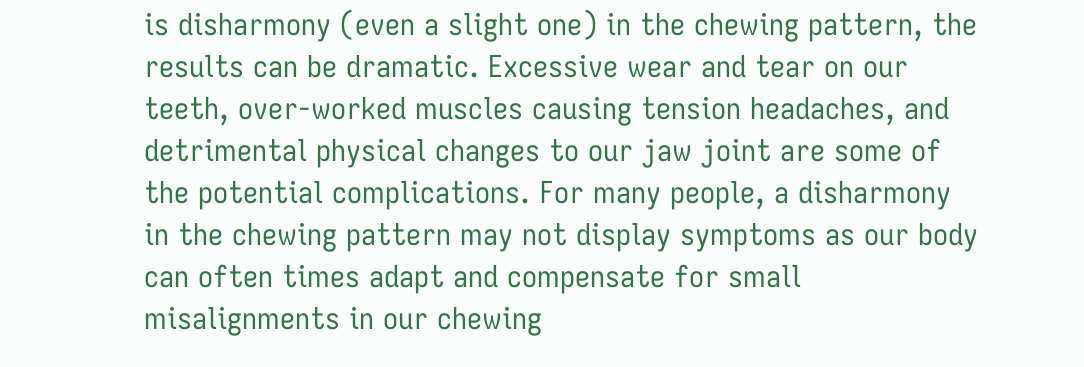is disharmony (even a slight one) in the chewing pattern, the results can be dramatic. Excessive wear and tear on our teeth, over-worked muscles causing tension headaches, and detrimental physical changes to our jaw joint are some of the potential complications. For many people, a disharmony in the chewing pattern may not display symptoms as our body can often times adapt and compensate for small misalignments in our chewing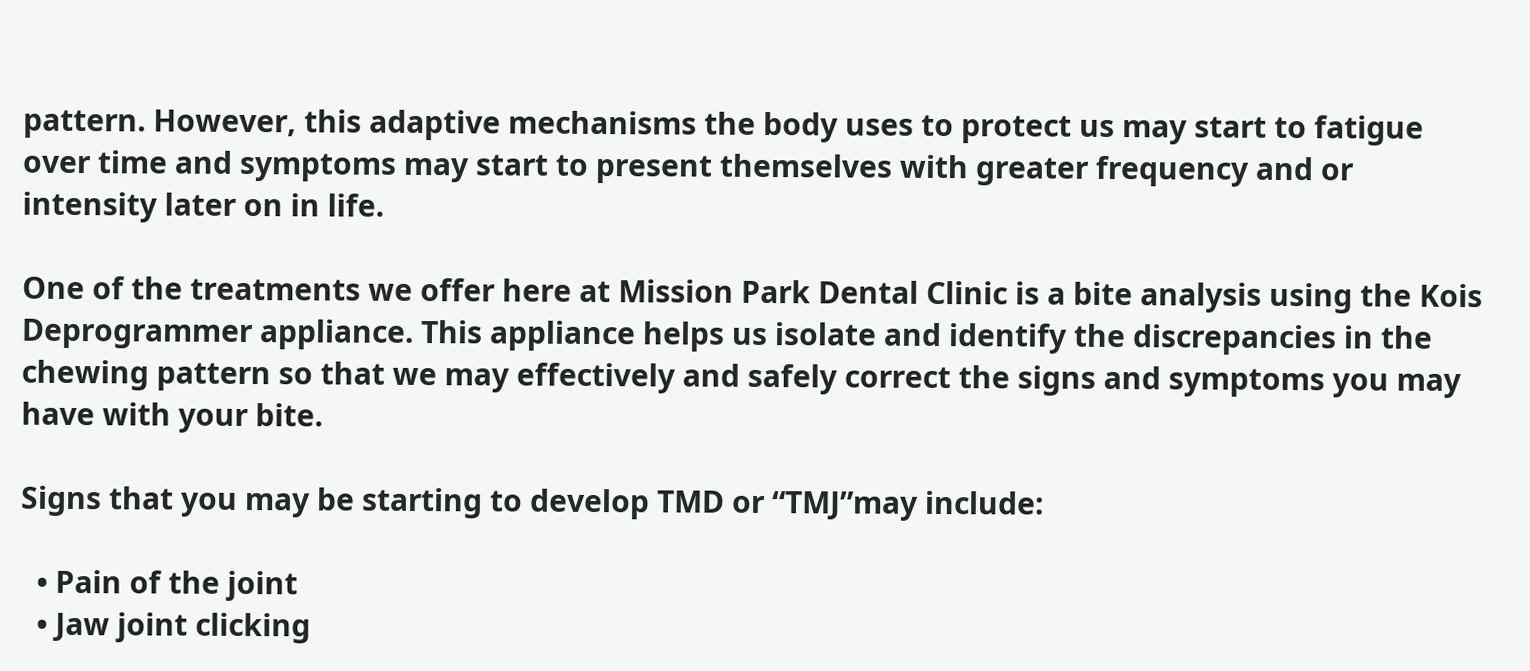pattern. However, this adaptive mechanisms the body uses to protect us may start to fatigue over time and symptoms may start to present themselves with greater frequency and or intensity later on in life.

One of the treatments we offer here at Mission Park Dental Clinic is a bite analysis using the Kois Deprogrammer appliance. This appliance helps us isolate and identify the discrepancies in the chewing pattern so that we may effectively and safely correct the signs and symptoms you may have with your bite.

Signs that you may be starting to develop TMD or “TMJ”may include:

  • Pain of the joint
  • Jaw joint clicking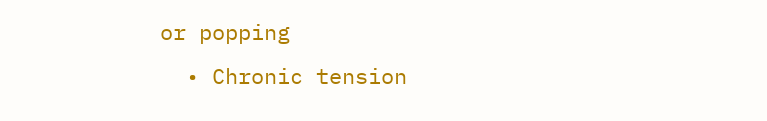or popping
  • Chronic tension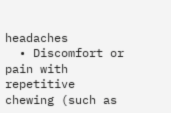headaches
  • Discomfort or pain with repetitive chewing (such as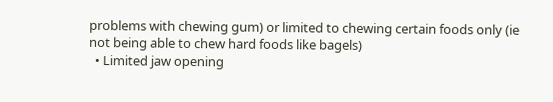problems with chewing gum) or limited to chewing certain foods only (ie not being able to chew hard foods like bagels)
  • Limited jaw opening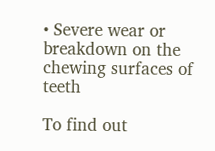• Severe wear or breakdown on the chewing surfaces of teeth

To find out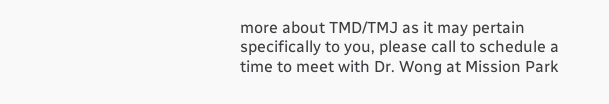more about TMD/TMJ as it may pertain specifically to you, please call to schedule a time to meet with Dr. Wong at Mission Park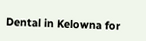Dental in Kelowna for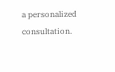a personalized consultation.